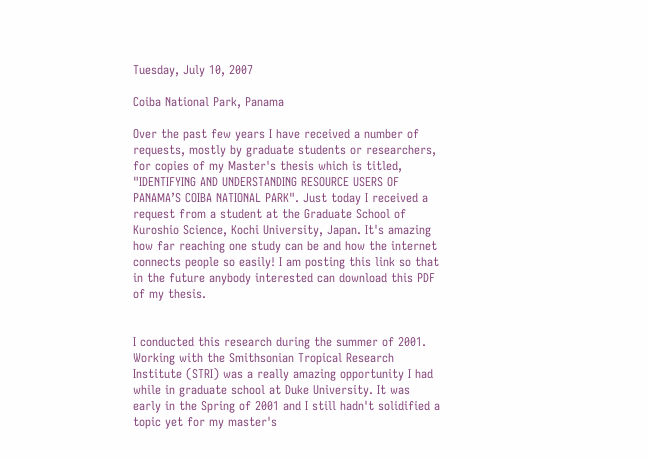Tuesday, July 10, 2007

Coiba National Park, Panama

Over the past few years I have received a number of requests, mostly by graduate students or researchers, for copies of my Master's thesis which is titled, "IDENTIFYING AND UNDERSTANDING RESOURCE USERS OF PANAMA’S COIBA NATIONAL PARK". Just today I received a request from a student at the Graduate School of Kuroshio Science, Kochi University, Japan. It's amazing how far reaching one study can be and how the internet connects people so easily! I am posting this link so that in the future anybody interested can download this PDF of my thesis.


I conducted this research during the summer of 2001. Working with the Smithsonian Tropical Research Institute (STRI) was a really amazing opportunity I had while in graduate school at Duke University. It was early in the Spring of 2001 and I still hadn't solidified a topic yet for my master's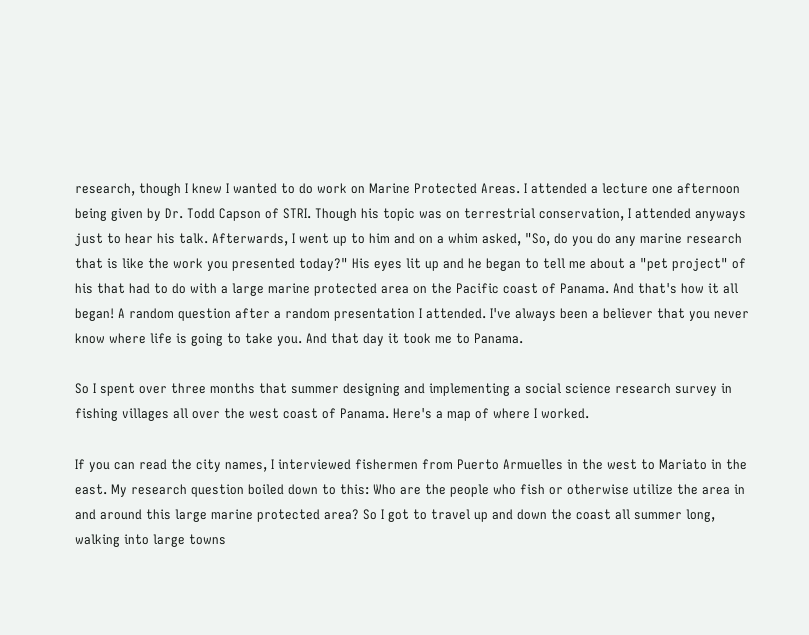research, though I knew I wanted to do work on Marine Protected Areas. I attended a lecture one afternoon being given by Dr. Todd Capson of STRI. Though his topic was on terrestrial conservation, I attended anyways just to hear his talk. Afterwards, I went up to him and on a whim asked, "So, do you do any marine research that is like the work you presented today?" His eyes lit up and he began to tell me about a "pet project" of his that had to do with a large marine protected area on the Pacific coast of Panama. And that's how it all began! A random question after a random presentation I attended. I've always been a believer that you never know where life is going to take you. And that day it took me to Panama.

So I spent over three months that summer designing and implementing a social science research survey in fishing villages all over the west coast of Panama. Here's a map of where I worked.

If you can read the city names, I interviewed fishermen from Puerto Armuelles in the west to Mariato in the east. My research question boiled down to this: Who are the people who fish or otherwise utilize the area in and around this large marine protected area? So I got to travel up and down the coast all summer long, walking into large towns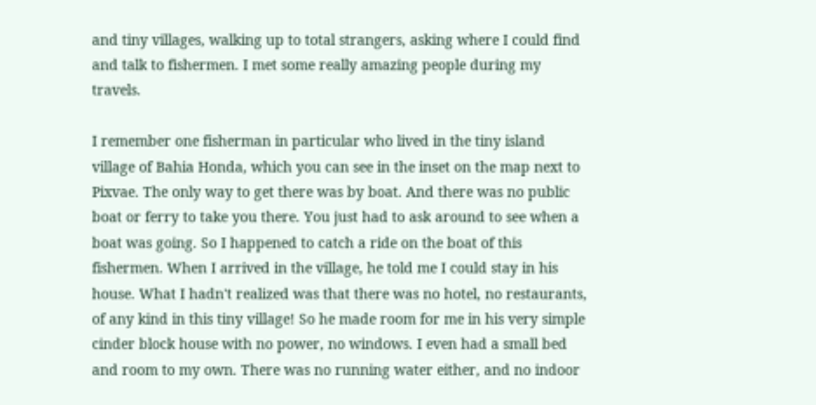and tiny villages, walking up to total strangers, asking where I could find and talk to fishermen. I met some really amazing people during my travels.

I remember one fisherman in particular who lived in the tiny island village of Bahia Honda, which you can see in the inset on the map next to Pixvae. The only way to get there was by boat. And there was no public boat or ferry to take you there. You just had to ask around to see when a boat was going. So I happened to catch a ride on the boat of this fishermen. When I arrived in the village, he told me I could stay in his house. What I hadn't realized was that there was no hotel, no restaurants, of any kind in this tiny village! So he made room for me in his very simple cinder block house with no power, no windows. I even had a small bed and room to my own. There was no running water either, and no indoor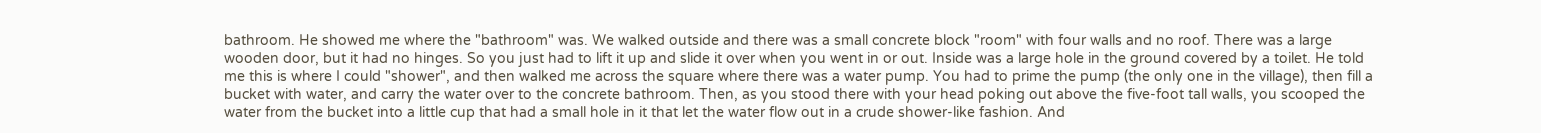bathroom. He showed me where the "bathroom" was. We walked outside and there was a small concrete block "room" with four walls and no roof. There was a large wooden door, but it had no hinges. So you just had to lift it up and slide it over when you went in or out. Inside was a large hole in the ground covered by a toilet. He told me this is where I could "shower", and then walked me across the square where there was a water pump. You had to prime the pump (the only one in the village), then fill a bucket with water, and carry the water over to the concrete bathroom. Then, as you stood there with your head poking out above the five-foot tall walls, you scooped the water from the bucket into a little cup that had a small hole in it that let the water flow out in a crude shower-like fashion. And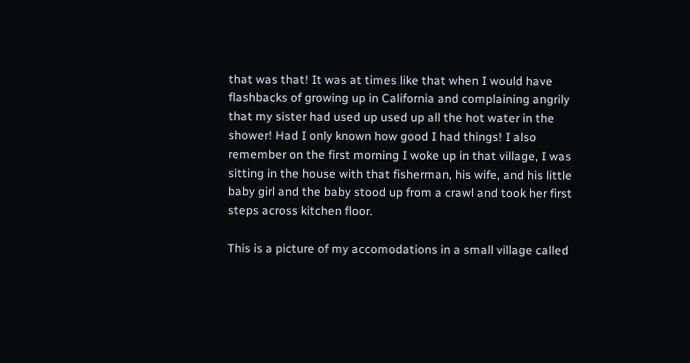that was that! It was at times like that when I would have flashbacks of growing up in California and complaining angrily that my sister had used up used up all the hot water in the shower! Had I only known how good I had things! I also remember on the first morning I woke up in that village, I was sitting in the house with that fisherman, his wife, and his little baby girl and the baby stood up from a crawl and took her first steps across kitchen floor.

This is a picture of my accomodations in a small village called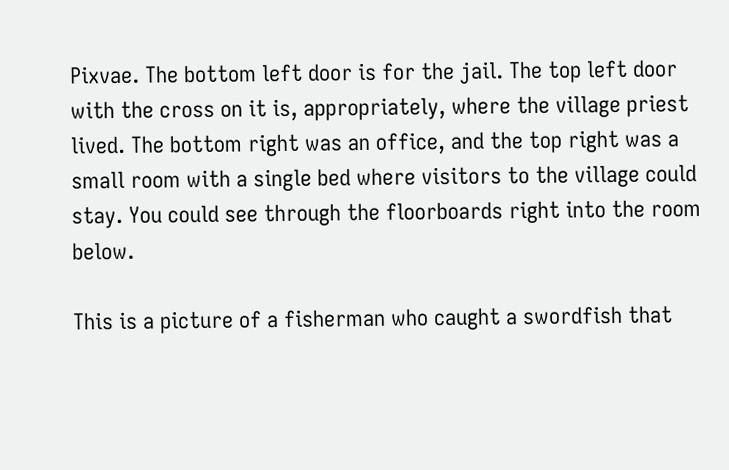Pixvae. The bottom left door is for the jail. The top left door with the cross on it is, appropriately, where the village priest lived. The bottom right was an office, and the top right was a small room with a single bed where visitors to the village could stay. You could see through the floorboards right into the room below.

This is a picture of a fisherman who caught a swordfish that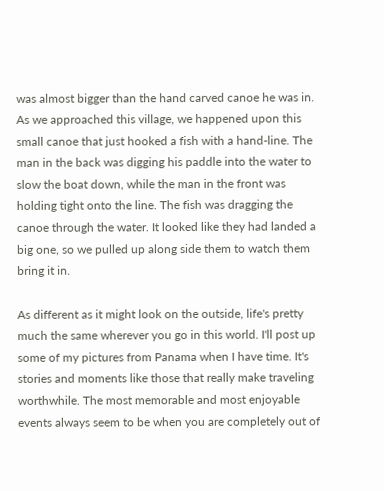was almost bigger than the hand carved canoe he was in. As we approached this village, we happened upon this small canoe that just hooked a fish with a hand-line. The man in the back was digging his paddle into the water to slow the boat down, while the man in the front was holding tight onto the line. The fish was dragging the canoe through the water. It looked like they had landed a big one, so we pulled up along side them to watch them bring it in.

As different as it might look on the outside, life's pretty much the same wherever you go in this world. I'll post up some of my pictures from Panama when I have time. It's stories and moments like those that really make traveling worthwhile. The most memorable and most enjoyable events always seem to be when you are completely out of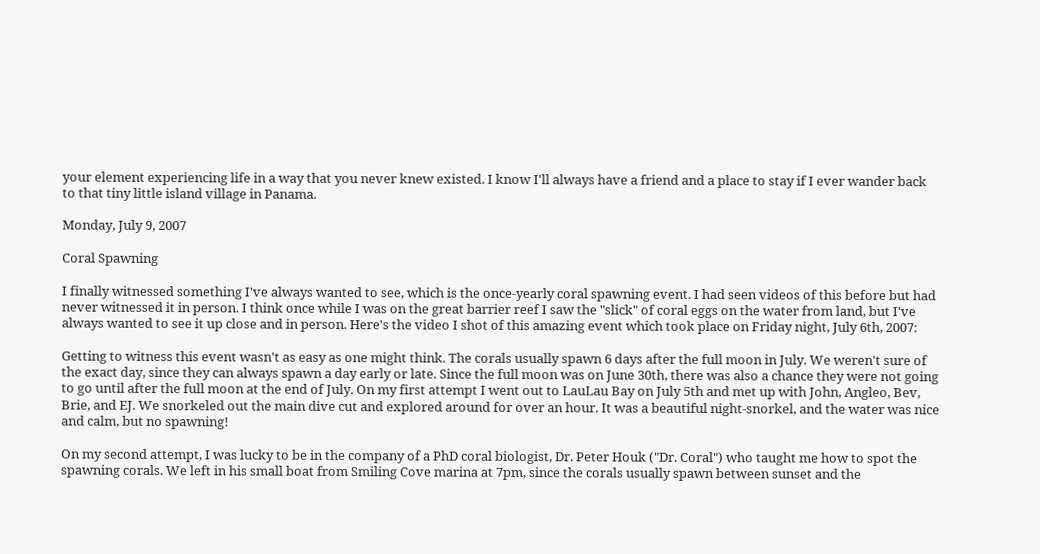your element experiencing life in a way that you never knew existed. I know I'll always have a friend and a place to stay if I ever wander back to that tiny little island village in Panama.

Monday, July 9, 2007

Coral Spawning

I finally witnessed something I've always wanted to see, which is the once-yearly coral spawning event. I had seen videos of this before but had never witnessed it in person. I think once while I was on the great barrier reef I saw the "slick" of coral eggs on the water from land, but I've always wanted to see it up close and in person. Here's the video I shot of this amazing event which took place on Friday night, July 6th, 2007:

Getting to witness this event wasn't as easy as one might think. The corals usually spawn 6 days after the full moon in July. We weren't sure of the exact day, since they can always spawn a day early or late. Since the full moon was on June 30th, there was also a chance they were not going to go until after the full moon at the end of July. On my first attempt I went out to LauLau Bay on July 5th and met up with John, Angleo, Bev, Brie, and EJ. We snorkeled out the main dive cut and explored around for over an hour. It was a beautiful night-snorkel, and the water was nice and calm, but no spawning!

On my second attempt, I was lucky to be in the company of a PhD coral biologist, Dr. Peter Houk ("Dr. Coral") who taught me how to spot the spawning corals. We left in his small boat from Smiling Cove marina at 7pm, since the corals usually spawn between sunset and the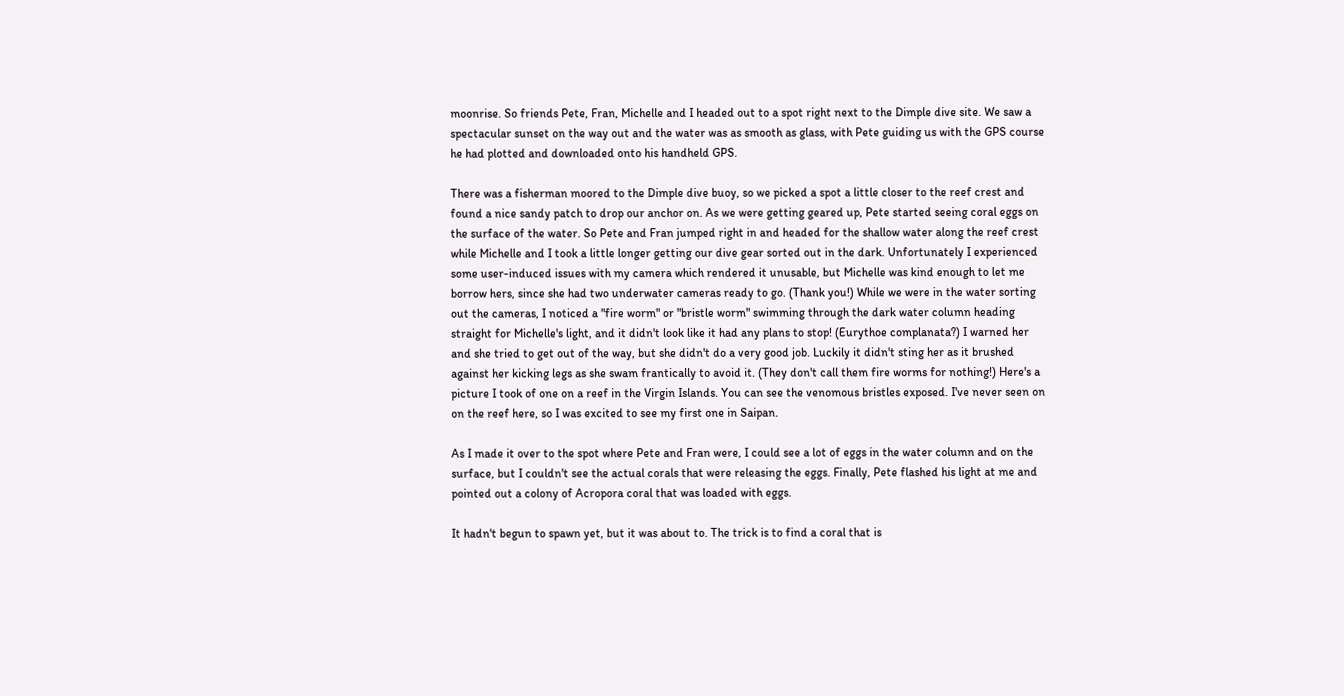moonrise. So friends Pete, Fran, Michelle and I headed out to a spot right next to the Dimple dive site. We saw a spectacular sunset on the way out and the water was as smooth as glass, with Pete guiding us with the GPS course he had plotted and downloaded onto his handheld GPS.

There was a fisherman moored to the Dimple dive buoy, so we picked a spot a little closer to the reef crest and found a nice sandy patch to drop our anchor on. As we were getting geared up, Pete started seeing coral eggs on the surface of the water. So Pete and Fran jumped right in and headed for the shallow water along the reef crest while Michelle and I took a little longer getting our dive gear sorted out in the dark. Unfortunately I experienced some user-induced issues with my camera which rendered it unusable, but Michelle was kind enough to let me borrow hers, since she had two underwater cameras ready to go. (Thank you!) While we were in the water sorting out the cameras, I noticed a "fire worm" or "bristle worm" swimming through the dark water column heading straight for Michelle's light, and it didn't look like it had any plans to stop! (Eurythoe complanata?) I warned her and she tried to get out of the way, but she didn't do a very good job. Luckily it didn't sting her as it brushed against her kicking legs as she swam frantically to avoid it. (They don't call them fire worms for nothing!) Here's a picture I took of one on a reef in the Virgin Islands. You can see the venomous bristles exposed. I've never seen on on the reef here, so I was excited to see my first one in Saipan.

As I made it over to the spot where Pete and Fran were, I could see a lot of eggs in the water column and on the surface, but I couldn't see the actual corals that were releasing the eggs. Finally, Pete flashed his light at me and pointed out a colony of Acropora coral that was loaded with eggs.

It hadn't begun to spawn yet, but it was about to. The trick is to find a coral that is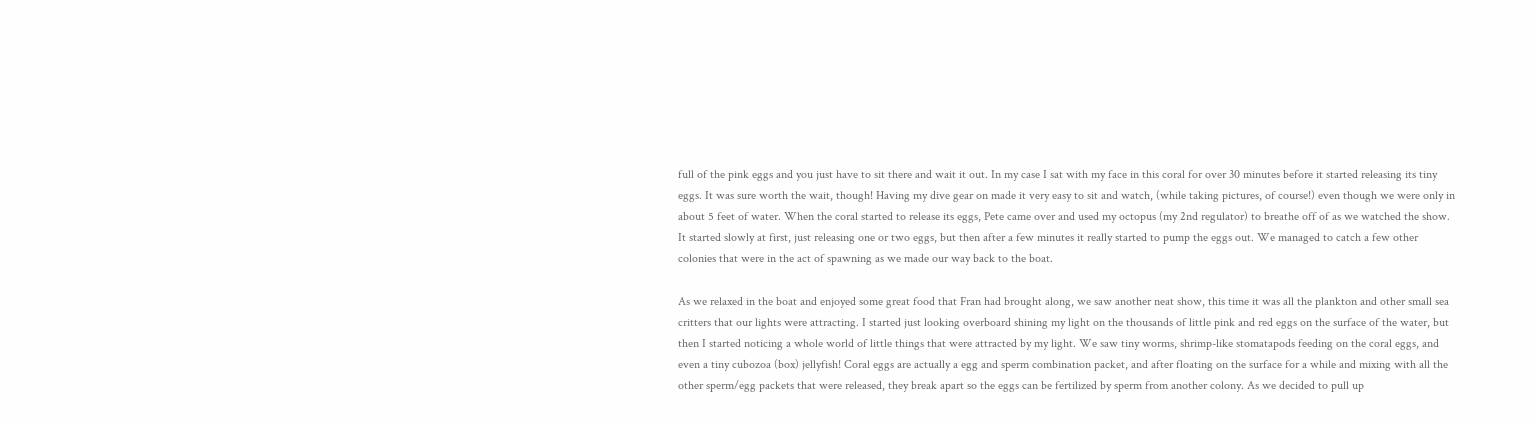full of the pink eggs and you just have to sit there and wait it out. In my case I sat with my face in this coral for over 30 minutes before it started releasing its tiny eggs. It was sure worth the wait, though! Having my dive gear on made it very easy to sit and watch, (while taking pictures, of course!) even though we were only in about 5 feet of water. When the coral started to release its eggs, Pete came over and used my octopus (my 2nd regulator) to breathe off of as we watched the show. It started slowly at first, just releasing one or two eggs, but then after a few minutes it really started to pump the eggs out. We managed to catch a few other colonies that were in the act of spawning as we made our way back to the boat.

As we relaxed in the boat and enjoyed some great food that Fran had brought along, we saw another neat show, this time it was all the plankton and other small sea critters that our lights were attracting. I started just looking overboard shining my light on the thousands of little pink and red eggs on the surface of the water, but then I started noticing a whole world of little things that were attracted by my light. We saw tiny worms, shrimp-like stomatapods feeding on the coral eggs, and even a tiny cubozoa (box) jellyfish! Coral eggs are actually a egg and sperm combination packet, and after floating on the surface for a while and mixing with all the other sperm/egg packets that were released, they break apart so the eggs can be fertilized by sperm from another colony. As we decided to pull up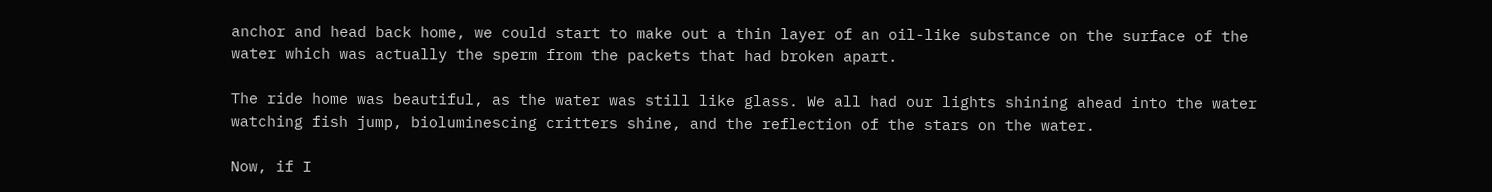anchor and head back home, we could start to make out a thin layer of an oil-like substance on the surface of the water which was actually the sperm from the packets that had broken apart.

The ride home was beautiful, as the water was still like glass. We all had our lights shining ahead into the water watching fish jump, bioluminescing critters shine, and the reflection of the stars on the water.

Now, if I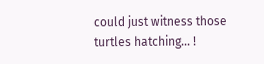could just witness those turtles hatching... !